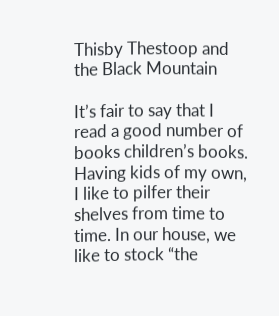Thisby Thestoop and the Black Mountain

It’s fair to say that I read a good number of books children’s books. Having kids of my own, I like to pilfer their shelves from time to time. In our house, we like to stock “the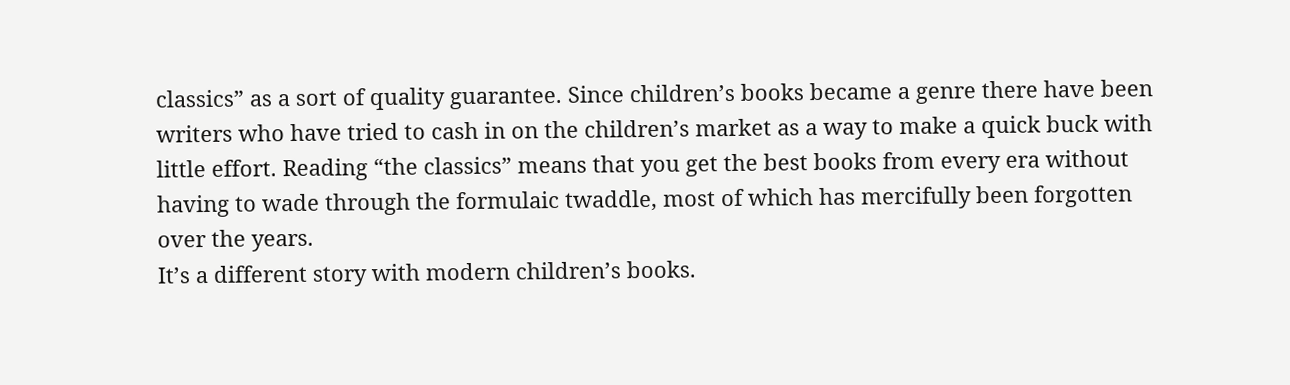classics” as a sort of quality guarantee. Since children’s books became a genre there have been writers who have tried to cash in on the children’s market as a way to make a quick buck with little effort. Reading “the classics” means that you get the best books from every era without having to wade through the formulaic twaddle, most of which has mercifully been forgotten over the years.
It’s a different story with modern children’s books.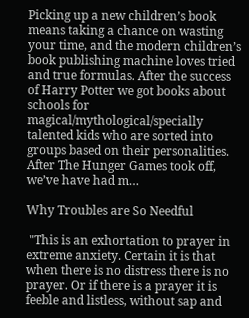Picking up a new children’s book means taking a chance on wasting your time, and the modern children’s book publishing machine loves tried and true formulas. After the success of Harry Potter we got books about schools for magical/mythological/specially talented kids who are sorted into groups based on their personalities. After The Hunger Games took off, we’ve have had m…

Why Troubles are So Needful

 "This is an exhortation to prayer in extreme anxiety. Certain it is that when there is no distress there is no prayer. Or if there is a prayer it is feeble and listless, without sap and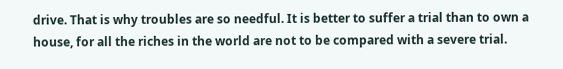drive. That is why troubles are so needful. It is better to suffer a trial than to own a house, for all the riches in the world are not to be compared with a severe trial.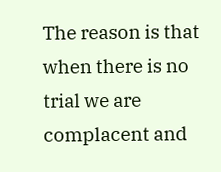The reason is that when there is no trial we are complacent and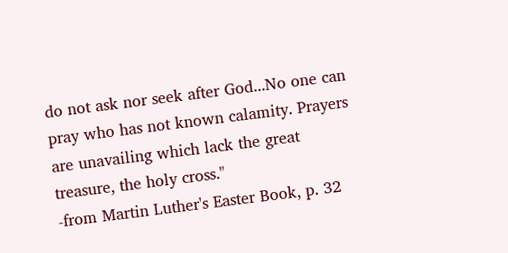do not ask nor seek after God...No one can pray who has not known calamity. Prayers are unavailing which lack the great treasure, the holy cross."
-from Martin Luther's Easter Book, p. 32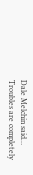Dale Melchin said…
Troubles are completely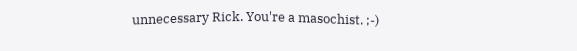unnecessary Rick. You're a masochist. ;-)